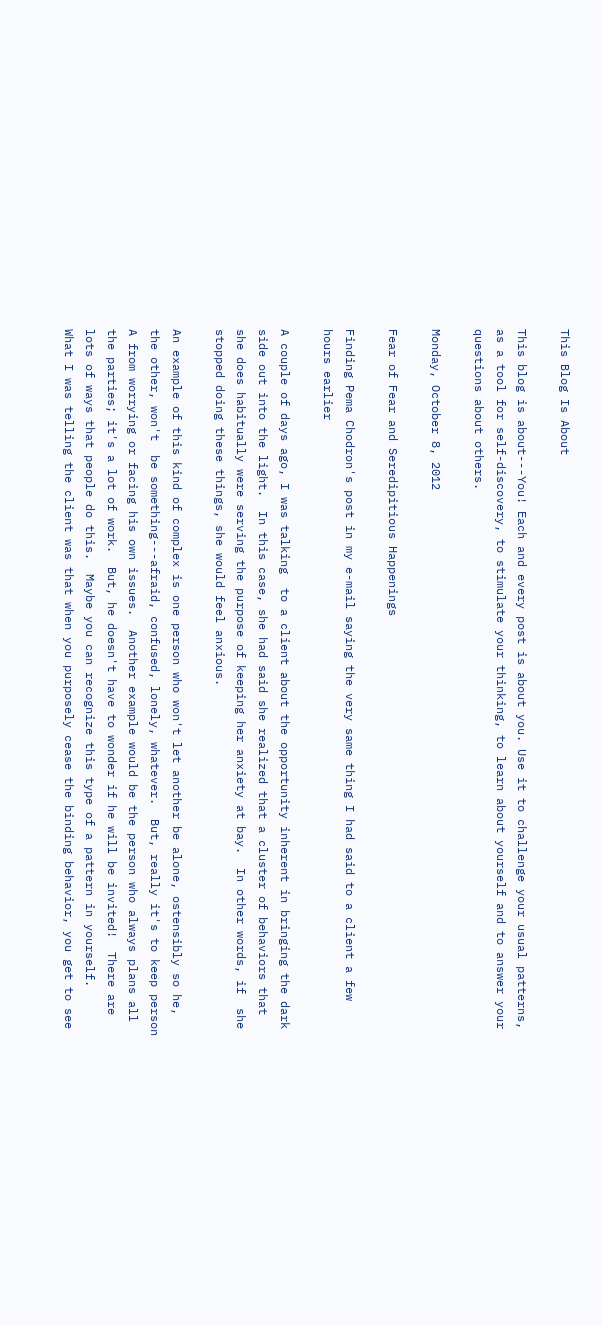This Blog Is About

This blog is about---You! Each and every post is about you. Use it to challenge your usual patterns, as a tool for self-discovery, to stimulate your thinking, to learn about yourself and to answer your questions about others.

Monday, October 8, 2012

Fear of Fear and Seredipitious Happenings

Finding Pema Chodron's post in my e-mail saying the very same thing I had said to a client a few hours earlier

A couple of days ago, I was talking  to a client about the opportunity inherent in bringing the dark side out into the light.  In this case, she had said she realized that a cluster of behaviors that she does habitually were serving the purpose of keeping her anxiety at bay.  In other words, if  she stopped doing these things, she would feel anxious.

An example of this kind of complex is one person who won't let another be alone, ostensibly so he, the other, won't  be something---afraid, confused, lonely, whatever.  But, really it's to keep person A from worrying or facing his own issues.  Another example would be the person who always plans all the parties; it's a lot of work.  But, he doesn't have to wonder if he will be invited!  There are lots of ways that people do this.  Maybe you can recognize this type of a pattern in yourself.
What I was telling the client was that when you purposely cease the binding behavior, you get to see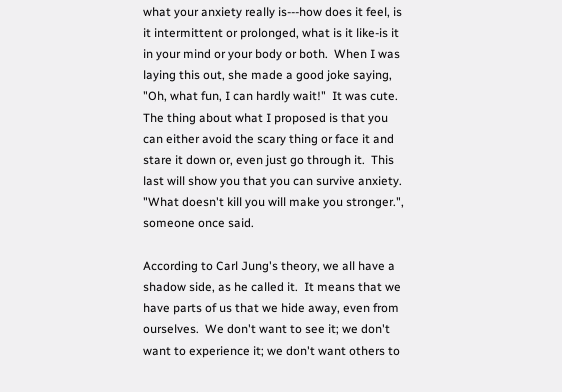what your anxiety really is---how does it feel, is it intermittent or prolonged, what is it like-is it in your mind or your body or both.  When I was laying this out, she made a good joke saying, "Oh, what fun, I can hardly wait!"  It was cute.
The thing about what I proposed is that you can either avoid the scary thing or face it and stare it down or, even just go through it.  This last will show you that you can survive anxiety.  "What doesn't kill you will make you stronger.", someone once said.

According to Carl Jung's theory, we all have a shadow side, as he called it.  It means that we have parts of us that we hide away, even from ourselves.  We don't want to see it; we don't want to experience it; we don't want others to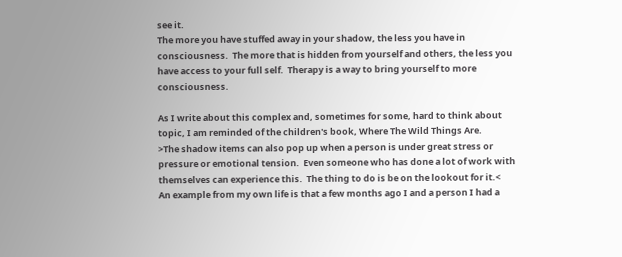see it.
The more you have stuffed away in your shadow, the less you have in consciousness.  The more that is hidden from yourself and others, the less you have access to your full self.  Therapy is a way to bring yourself to more consciousness.

As I write about this complex and, sometimes for some, hard to think about topic, I am reminded of the children's book, Where The Wild Things Are.
>The shadow items can also pop up when a person is under great stress or pressure or emotional tension.  Even someone who has done a lot of work with themselves can experience this.  The thing to do is be on the lookout for it.<
An example from my own life is that a few months ago I and a person I had a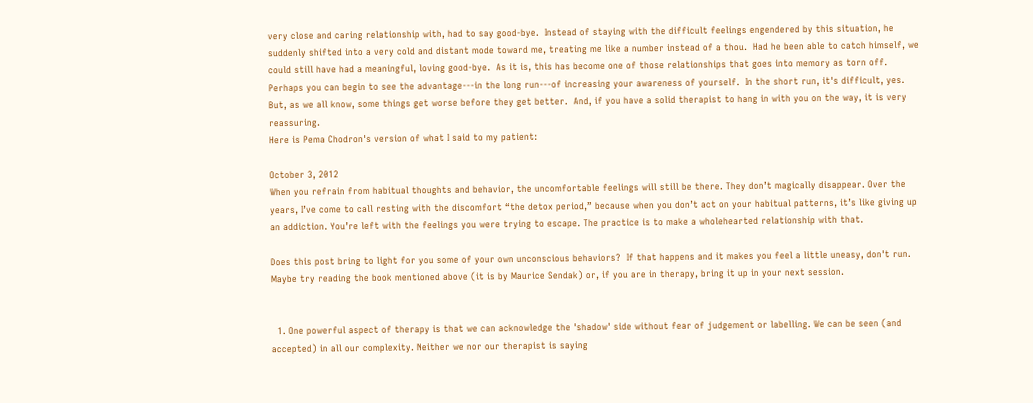very close and caring relationship with, had to say good-bye.  Instead of staying with the difficult feelings engendered by this situation, he suddenly shifted into a very cold and distant mode toward me, treating me like a number instead of a thou.  Had he been able to catch himself, we could still have had a meaningful, loving good-bye.  As it is, this has become one of those relationships that goes into memory as torn off.
Perhaps you can begin to see the advantage---in the long run---of increasing your awareness of yourself.  In the short run, it's difficult, yes.  But, as we all know, some things get worse before they get better.  And, if you have a solid therapist to hang in with you on the way, it is very reassuring.
Here is Pema Chodron's version of what I said to my patient:

October 3, 2012
When you refrain from habitual thoughts and behavior, the uncomfortable feelings will still be there. They don’t magically disappear. Over the years, I’ve come to call resting with the discomfort “the detox period,” because when you don’t act on your habitual patterns, it’s like giving up an addiction. You’re left with the feelings you were trying to escape. The practice is to make a wholehearted relationship with that.

Does this post bring to light for you some of your own unconscious behaviors?  If that happens and it makes you feel a little uneasy, don't run.  Maybe try reading the book mentioned above (it is by Maurice Sendak) or, if you are in therapy, bring it up in your next session.


  1. One powerful aspect of therapy is that we can acknowledge the 'shadow' side without fear of judgement or labelling. We can be seen (and accepted) in all our complexity. Neither we nor our therapist is saying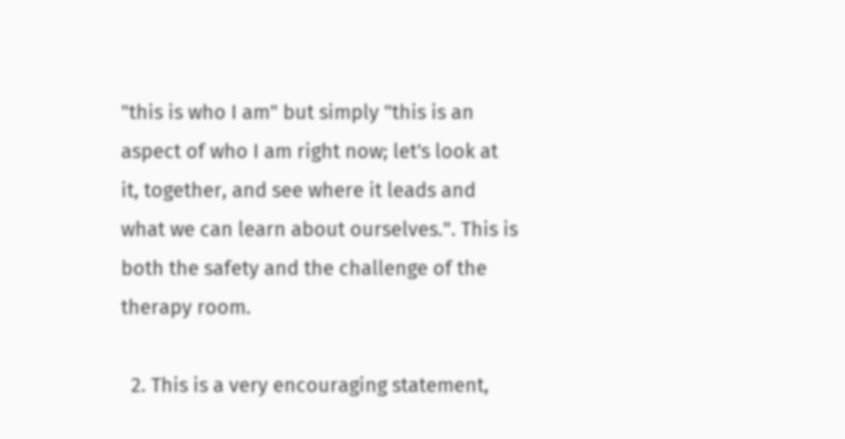"this is who I am" but simply "this is an aspect of who I am right now; let's look at it, together, and see where it leads and what we can learn about ourselves.". This is both the safety and the challenge of the therapy room.

  2. This is a very encouraging statement,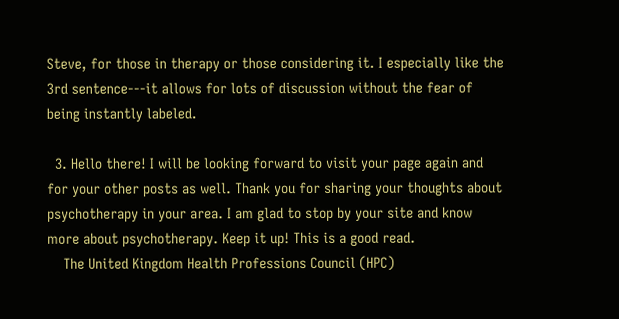Steve, for those in therapy or those considering it. I especially like the 3rd sentence---it allows for lots of discussion without the fear of being instantly labeled.

  3. Hello there! I will be looking forward to visit your page again and for your other posts as well. Thank you for sharing your thoughts about psychotherapy in your area. I am glad to stop by your site and know more about psychotherapy. Keep it up! This is a good read.
    The United Kingdom Health Professions Council (HPC)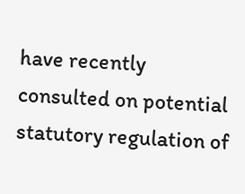have recently consulted on potential statutory regulation of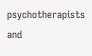psychotherapists and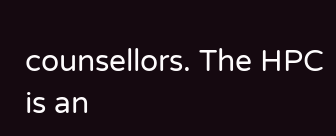counsellors. The HPC is an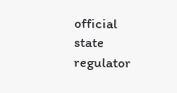official state regulator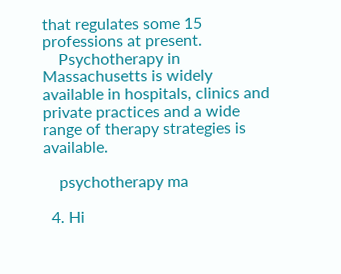that regulates some 15 professions at present.
    Psychotherapy in Massachusetts is widely available in hospitals, clinics and private practices and a wide range of therapy strategies is available.

    psychotherapy ma

  4. Hi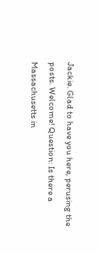Jackie. Glad to have you here, perusing the posts. Welcome! Question: Is there a Massachusetts in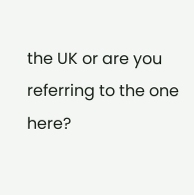the UK or are you referring to the one here?